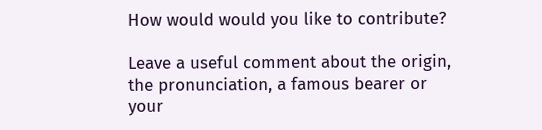How would would you like to contribute?

Leave a useful comment about the origin, the pronunciation, a famous bearer or your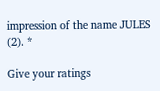impression of the name JULES (2). *

Give your ratings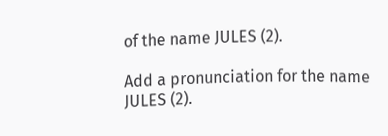of the name JULES (2).

Add a pronunciation for the name JULES (2).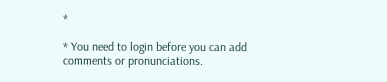*

* You need to login before you can add comments or pronunciations.